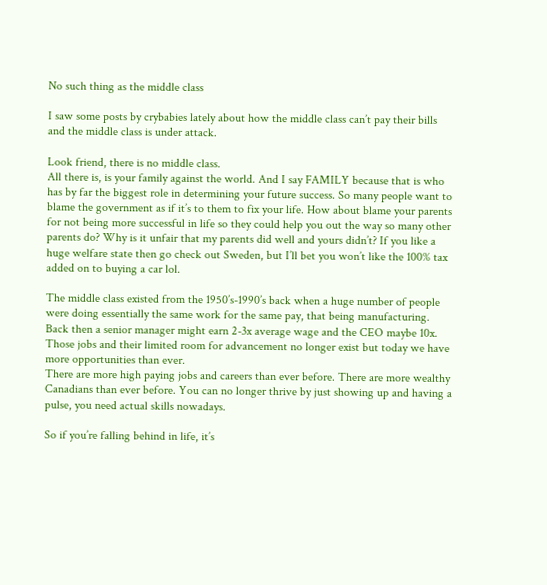No such thing as the middle class

I saw some posts by crybabies lately about how the middle class can’t pay their bills and the middle class is under attack.

Look friend, there is no middle class.
All there is, is your family against the world. And I say FAMILY because that is who has by far the biggest role in determining your future success. So many people want to blame the government as if it’s to them to fix your life. How about blame your parents for not being more successful in life so they could help you out the way so many other parents do? Why is it unfair that my parents did well and yours didn’t? If you like a huge welfare state then go check out Sweden, but I’ll bet you won’t like the 100% tax added on to buying a car lol.

The middle class existed from the 1950’s-1990’s back when a huge number of people were doing essentially the same work for the same pay, that being manufacturing. Back then a senior manager might earn 2-3x average wage and the CEO maybe 10x. Those jobs and their limited room for advancement no longer exist but today we have more opportunities than ever.
There are more high paying jobs and careers than ever before. There are more wealthy Canadians than ever before. You can no longer thrive by just showing up and having a pulse, you need actual skills nowadays.

So if you’re falling behind in life, it’s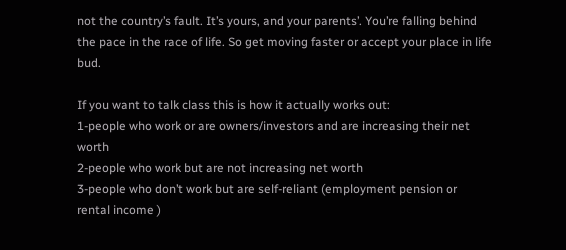not the country’s fault. It’s yours, and your parents’. You’re falling behind the pace in the race of life. So get moving faster or accept your place in life bud.

If you want to talk class this is how it actually works out:
1-people who work or are owners/investors and are increasing their net worth
2-people who work but are not increasing net worth
3-people who don’t work but are self-reliant (employment pension or rental income )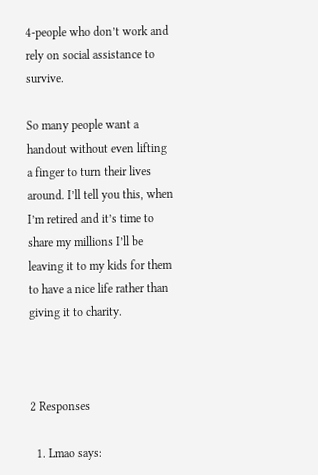4-people who don’t work and rely on social assistance to survive.

So many people want a handout without even lifting a finger to turn their lives around. I’ll tell you this, when I’m retired and it’s time to share my millions I’ll be leaving it to my kids for them to have a nice life rather than giving it to charity.



2 Responses

  1. Lmao says: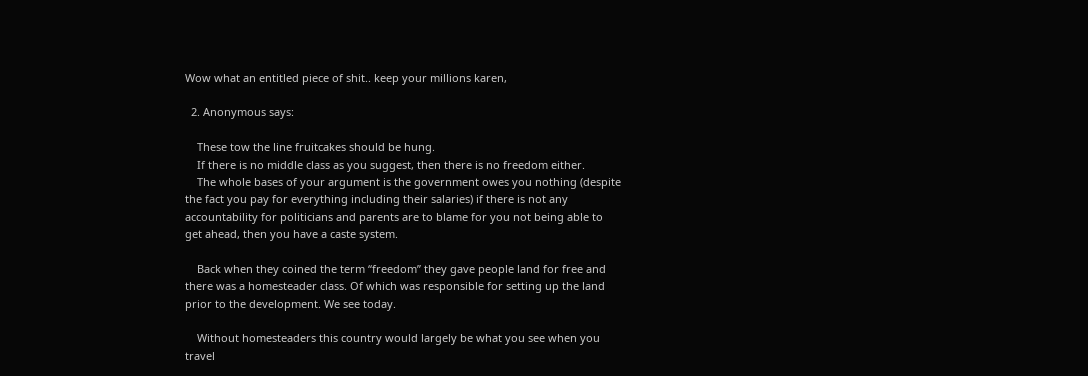Wow what an entitled piece of shit.. keep your millions karen,

  2. Anonymous says:

    These tow the line fruitcakes should be hung.
    If there is no middle class as you suggest, then there is no freedom either.
    The whole bases of your argument is the government owes you nothing (despite the fact you pay for everything including their salaries) if there is not any accountability for politicians and parents are to blame for you not being able to get ahead, then you have a caste system.

    Back when they coined the term “freedom” they gave people land for free and there was a homesteader class. Of which was responsible for setting up the land prior to the development. We see today.

    Without homesteaders this country would largely be what you see when you travel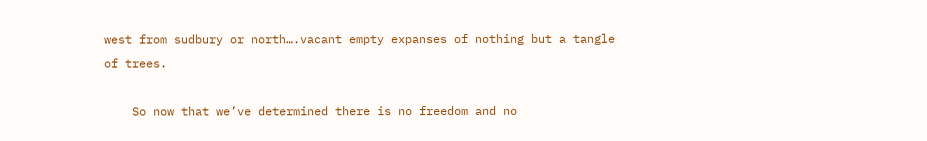west from sudbury or north….vacant empty expanses of nothing but a tangle of trees.

    So now that we’ve determined there is no freedom and no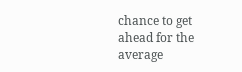chance to get ahead for the average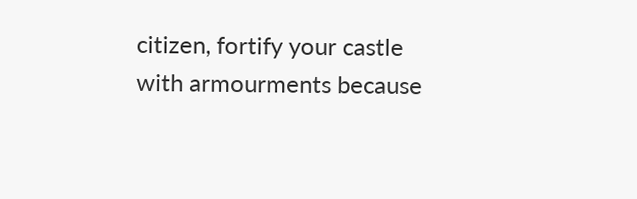citizen, fortify your castle with armourments because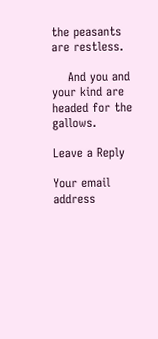the peasants are restless.

    And you and your kind are headed for the gallows.

Leave a Reply

Your email address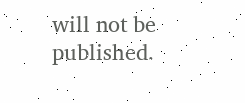will not be published.